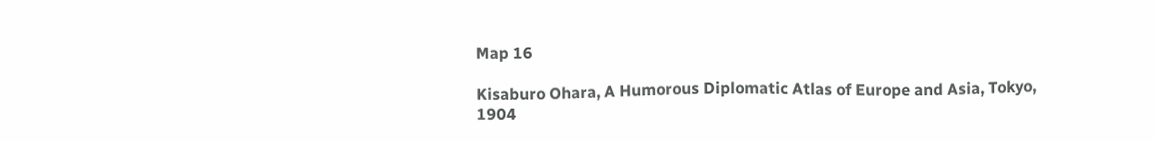Map 16

Kisaburo Ohara, A Humorous Diplomatic Atlas of Europe and Asia, Tokyo, 1904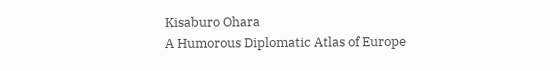Kisaburo Ohara
A Humorous Diplomatic Atlas of Europe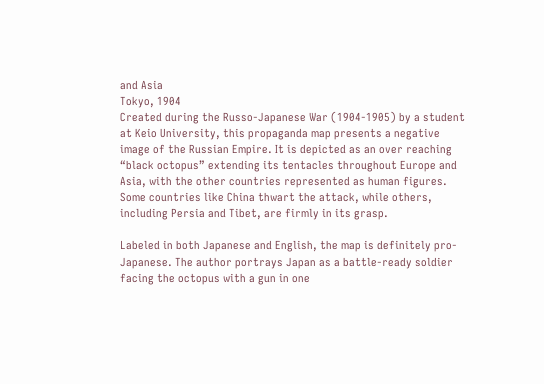and Asia
Tokyo, 1904
Created during the Russo-Japanese War (1904-1905) by a student at Keio University, this propaganda map presents a negative image of the Russian Empire. It is depicted as an over reaching “black octopus” extending its tentacles throughout Europe and Asia, with the other countries represented as human figures. Some countries like China thwart the attack, while others, including Persia and Tibet, are firmly in its grasp.

Labeled in both Japanese and English, the map is definitely pro-Japanese. The author portrays Japan as a battle-ready soldier facing the octopus with a gun in one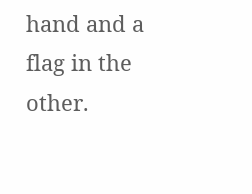hand and a flag in the other.